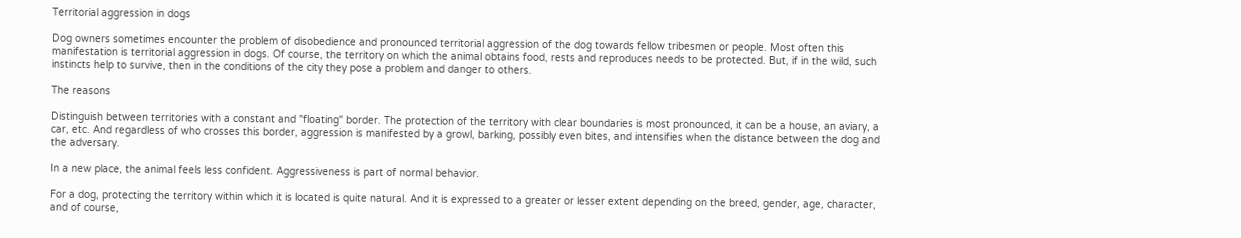Territorial aggression in dogs

Dog owners sometimes encounter the problem of disobedience and pronounced territorial aggression of the dog towards fellow tribesmen or people. Most often this manifestation is territorial aggression in dogs. Of course, the territory on which the animal obtains food, rests and reproduces needs to be protected. But, if in the wild, such instincts help to survive, then in the conditions of the city they pose a problem and danger to others.

The reasons

Distinguish between territories with a constant and "floating" border. The protection of the territory with clear boundaries is most pronounced, it can be a house, an aviary, a car, etc. And regardless of who crosses this border, aggression is manifested by a growl, barking, possibly even bites, and intensifies when the distance between the dog and the adversary.

In a new place, the animal feels less confident. Aggressiveness is part of normal behavior.

For a dog, protecting the territory within which it is located is quite natural. And it is expressed to a greater or lesser extent depending on the breed, gender, age, character, and of course,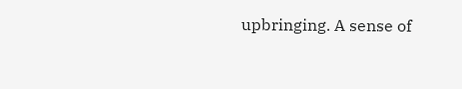upbringing. A sense of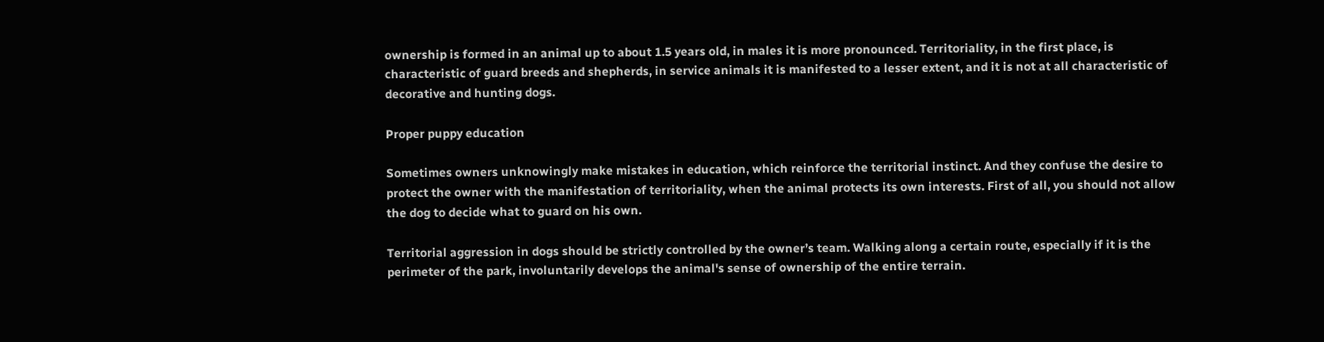ownership is formed in an animal up to about 1.5 years old, in males it is more pronounced. Territoriality, in the first place, is characteristic of guard breeds and shepherds, in service animals it is manifested to a lesser extent, and it is not at all characteristic of decorative and hunting dogs.

Proper puppy education

Sometimes owners unknowingly make mistakes in education, which reinforce the territorial instinct. And they confuse the desire to protect the owner with the manifestation of territoriality, when the animal protects its own interests. First of all, you should not allow the dog to decide what to guard on his own.

Territorial aggression in dogs should be strictly controlled by the owner’s team. Walking along a certain route, especially if it is the perimeter of the park, involuntarily develops the animal's sense of ownership of the entire terrain.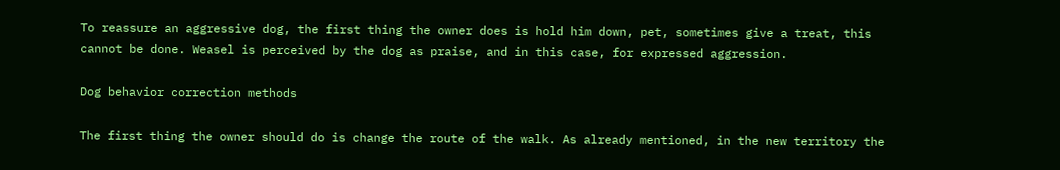To reassure an aggressive dog, the first thing the owner does is hold him down, pet, sometimes give a treat, this cannot be done. Weasel is perceived by the dog as praise, and in this case, for expressed aggression.

Dog behavior correction methods

The first thing the owner should do is change the route of the walk. As already mentioned, in the new territory the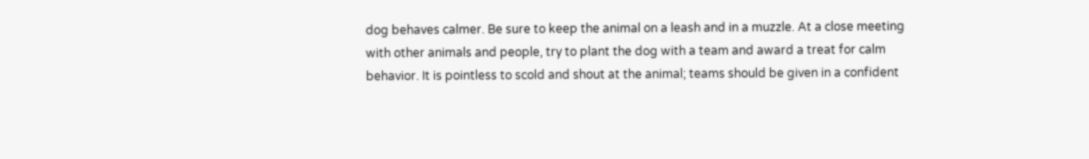dog behaves calmer. Be sure to keep the animal on a leash and in a muzzle. At a close meeting with other animals and people, try to plant the dog with a team and award a treat for calm behavior. It is pointless to scold and shout at the animal; teams should be given in a confident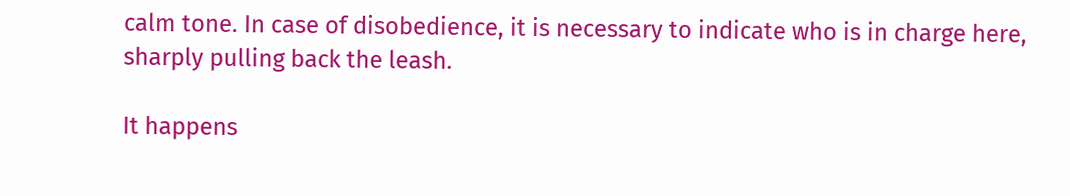calm tone. In case of disobedience, it is necessary to indicate who is in charge here, sharply pulling back the leash.

It happens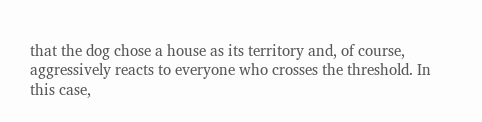that the dog chose a house as its territory and, of course, aggressively reacts to everyone who crosses the threshold. In this case,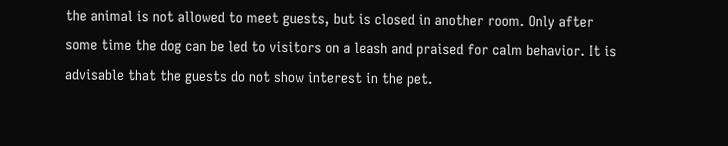the animal is not allowed to meet guests, but is closed in another room. Only after some time the dog can be led to visitors on a leash and praised for calm behavior. It is advisable that the guests do not show interest in the pet.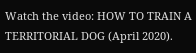Watch the video: HOW TO TRAIN A TERRITORIAL DOG (April 2020).